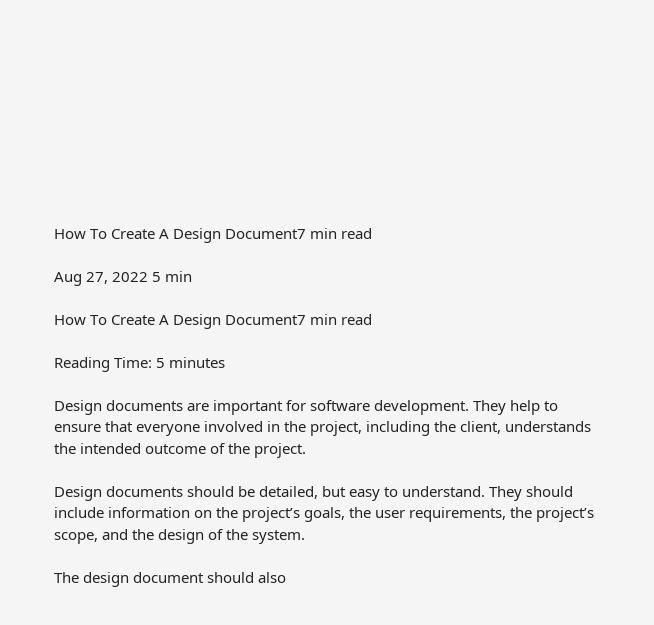How To Create A Design Document7 min read

Aug 27, 2022 5 min

How To Create A Design Document7 min read

Reading Time: 5 minutes

Design documents are important for software development. They help to ensure that everyone involved in the project, including the client, understands the intended outcome of the project.

Design documents should be detailed, but easy to understand. They should include information on the project’s goals, the user requirements, the project’s scope, and the design of the system.

The design document should also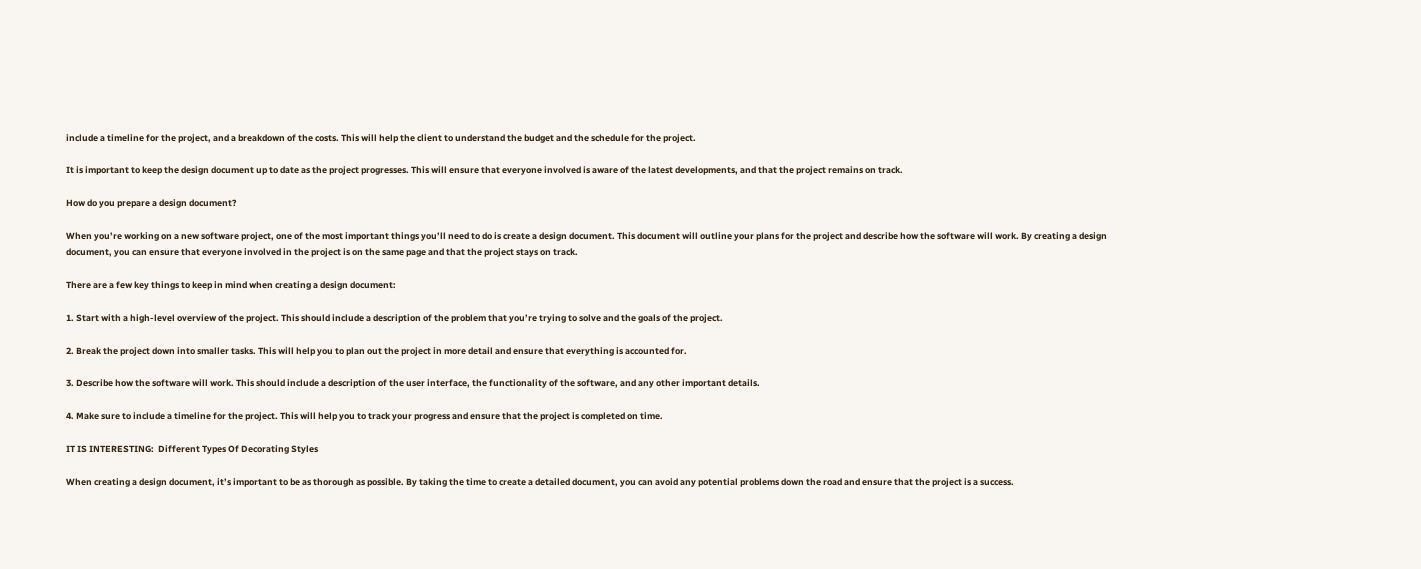include a timeline for the project, and a breakdown of the costs. This will help the client to understand the budget and the schedule for the project.

It is important to keep the design document up to date as the project progresses. This will ensure that everyone involved is aware of the latest developments, and that the project remains on track.

How do you prepare a design document?

When you’re working on a new software project, one of the most important things you’ll need to do is create a design document. This document will outline your plans for the project and describe how the software will work. By creating a design document, you can ensure that everyone involved in the project is on the same page and that the project stays on track.

There are a few key things to keep in mind when creating a design document:

1. Start with a high-level overview of the project. This should include a description of the problem that you’re trying to solve and the goals of the project.

2. Break the project down into smaller tasks. This will help you to plan out the project in more detail and ensure that everything is accounted for.

3. Describe how the software will work. This should include a description of the user interface, the functionality of the software, and any other important details.

4. Make sure to include a timeline for the project. This will help you to track your progress and ensure that the project is completed on time.

IT IS INTERESTING:  Different Types Of Decorating Styles

When creating a design document, it’s important to be as thorough as possible. By taking the time to create a detailed document, you can avoid any potential problems down the road and ensure that the project is a success.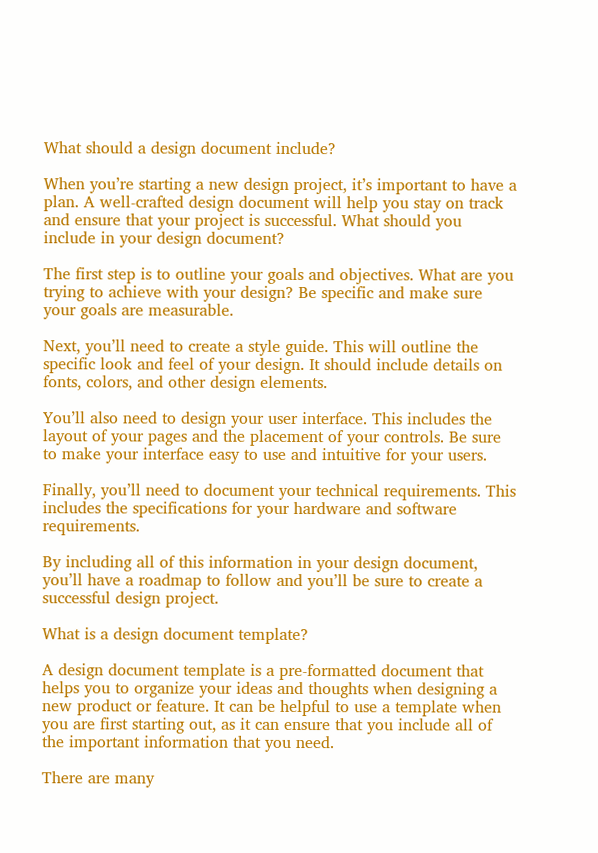What should a design document include?

When you’re starting a new design project, it’s important to have a plan. A well-crafted design document will help you stay on track and ensure that your project is successful. What should you include in your design document?

The first step is to outline your goals and objectives. What are you trying to achieve with your design? Be specific and make sure your goals are measurable.

Next, you’ll need to create a style guide. This will outline the specific look and feel of your design. It should include details on fonts, colors, and other design elements.

You’ll also need to design your user interface. This includes the layout of your pages and the placement of your controls. Be sure to make your interface easy to use and intuitive for your users.

Finally, you’ll need to document your technical requirements. This includes the specifications for your hardware and software requirements.

By including all of this information in your design document, you’ll have a roadmap to follow and you’ll be sure to create a successful design project.

What is a design document template?

A design document template is a pre-formatted document that helps you to organize your ideas and thoughts when designing a new product or feature. It can be helpful to use a template when you are first starting out, as it can ensure that you include all of the important information that you need.

There are many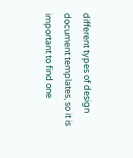different types of design document templates, so it is important to find one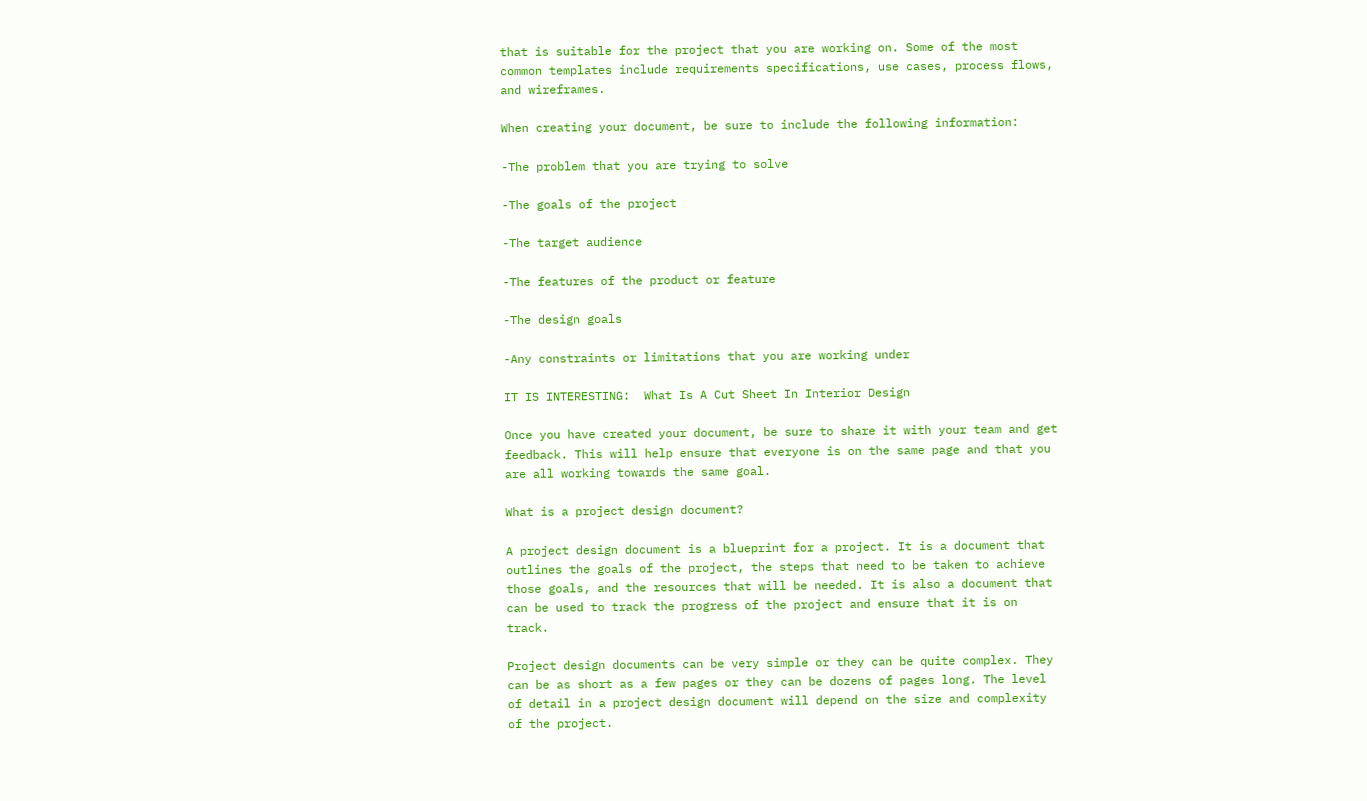that is suitable for the project that you are working on. Some of the most common templates include requirements specifications, use cases, process flows, and wireframes.

When creating your document, be sure to include the following information:

-The problem that you are trying to solve

-The goals of the project

-The target audience

-The features of the product or feature

-The design goals

-Any constraints or limitations that you are working under

IT IS INTERESTING:  What Is A Cut Sheet In Interior Design

Once you have created your document, be sure to share it with your team and get feedback. This will help ensure that everyone is on the same page and that you are all working towards the same goal.

What is a project design document?

A project design document is a blueprint for a project. It is a document that outlines the goals of the project, the steps that need to be taken to achieve those goals, and the resources that will be needed. It is also a document that can be used to track the progress of the project and ensure that it is on track.

Project design documents can be very simple or they can be quite complex. They can be as short as a few pages or they can be dozens of pages long. The level of detail in a project design document will depend on the size and complexity of the project.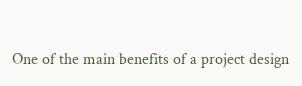One of the main benefits of a project design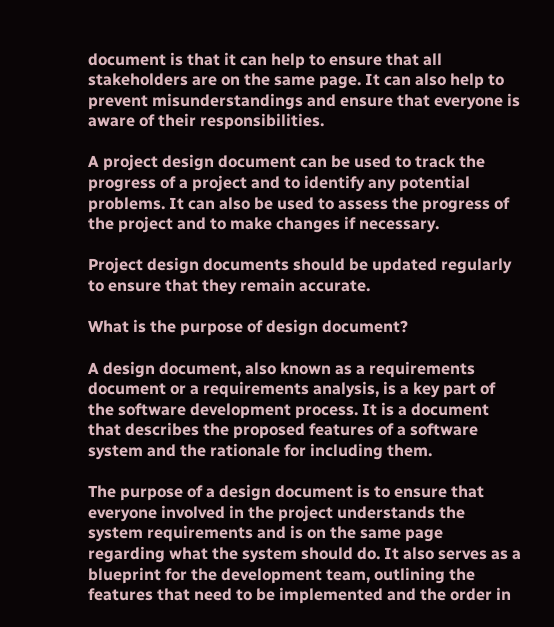document is that it can help to ensure that all stakeholders are on the same page. It can also help to prevent misunderstandings and ensure that everyone is aware of their responsibilities.

A project design document can be used to track the progress of a project and to identify any potential problems. It can also be used to assess the progress of the project and to make changes if necessary.

Project design documents should be updated regularly to ensure that they remain accurate.

What is the purpose of design document?

A design document, also known as a requirements document or a requirements analysis, is a key part of the software development process. It is a document that describes the proposed features of a software system and the rationale for including them.

The purpose of a design document is to ensure that everyone involved in the project understands the system requirements and is on the same page regarding what the system should do. It also serves as a blueprint for the development team, outlining the features that need to be implemented and the order in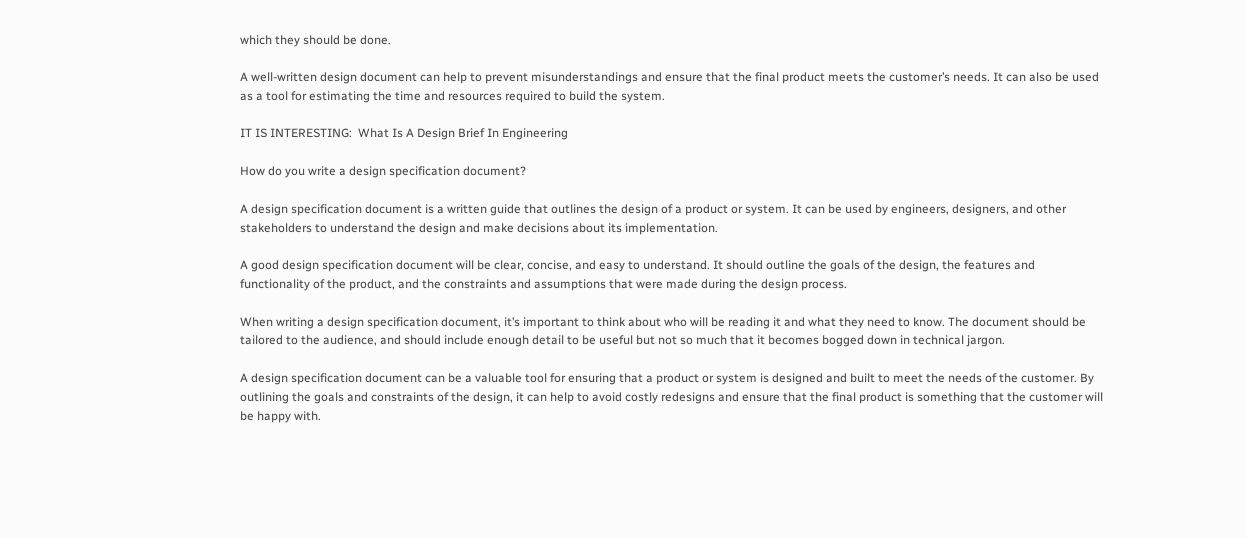which they should be done.

A well-written design document can help to prevent misunderstandings and ensure that the final product meets the customer’s needs. It can also be used as a tool for estimating the time and resources required to build the system.

IT IS INTERESTING:  What Is A Design Brief In Engineering

How do you write a design specification document?

A design specification document is a written guide that outlines the design of a product or system. It can be used by engineers, designers, and other stakeholders to understand the design and make decisions about its implementation.

A good design specification document will be clear, concise, and easy to understand. It should outline the goals of the design, the features and functionality of the product, and the constraints and assumptions that were made during the design process.

When writing a design specification document, it’s important to think about who will be reading it and what they need to know. The document should be tailored to the audience, and should include enough detail to be useful but not so much that it becomes bogged down in technical jargon.

A design specification document can be a valuable tool for ensuring that a product or system is designed and built to meet the needs of the customer. By outlining the goals and constraints of the design, it can help to avoid costly redesigns and ensure that the final product is something that the customer will be happy with.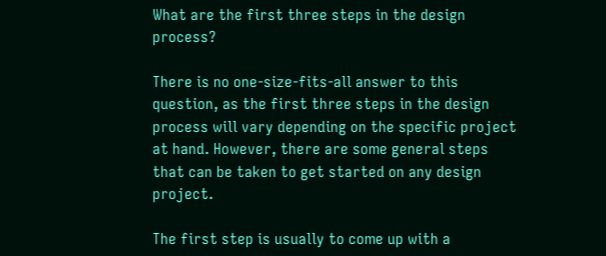What are the first three steps in the design process?

There is no one-size-fits-all answer to this question, as the first three steps in the design process will vary depending on the specific project at hand. However, there are some general steps that can be taken to get started on any design project.

The first step is usually to come up with a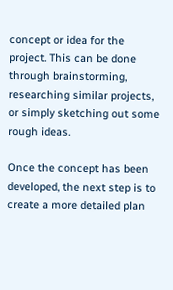concept or idea for the project. This can be done through brainstorming, researching similar projects, or simply sketching out some rough ideas.

Once the concept has been developed, the next step is to create a more detailed plan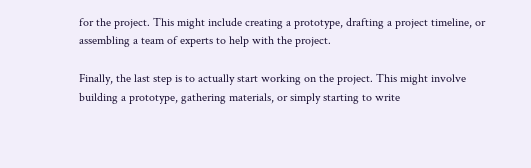for the project. This might include creating a prototype, drafting a project timeline, or assembling a team of experts to help with the project.

Finally, the last step is to actually start working on the project. This might involve building a prototype, gathering materials, or simply starting to write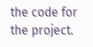the code for the project.